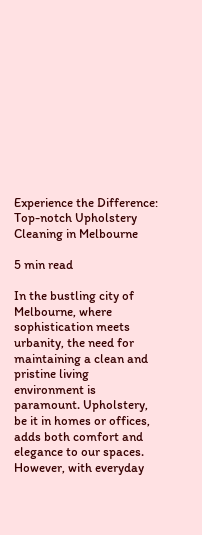Experience the Difference: Top-notch Upholstery Cleaning in Melbourne

5 min read

In the bustling city of Melbourne, where sophistication meets urbanity, the need for maintaining a clean and pristine living environment is paramount. Upholstery, be it in homes or offices, adds both comfort and elegance to our spaces. However, with everyday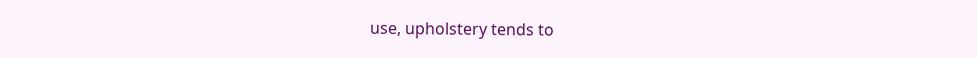use, upholstery tends to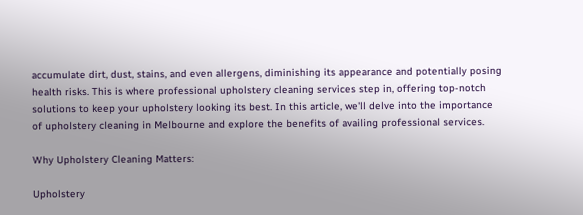accumulate dirt, dust, stains, and even allergens, diminishing its appearance and potentially posing health risks. This is where professional upholstery cleaning services step in, offering top-notch solutions to keep your upholstery looking its best. In this article, we'll delve into the importance of upholstery cleaning in Melbourne and explore the benefits of availing professional services.

Why Upholstery Cleaning Matters:

Upholstery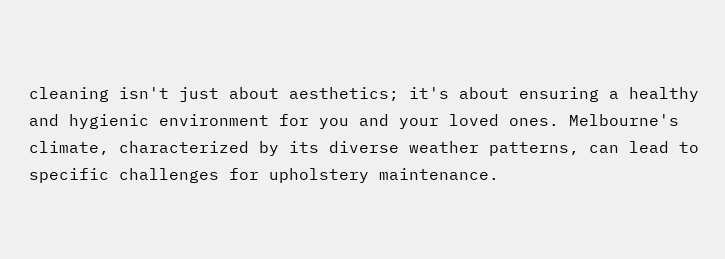cleaning isn't just about aesthetics; it's about ensuring a healthy and hygienic environment for you and your loved ones. Melbourne's climate, characterized by its diverse weather patterns, can lead to specific challenges for upholstery maintenance.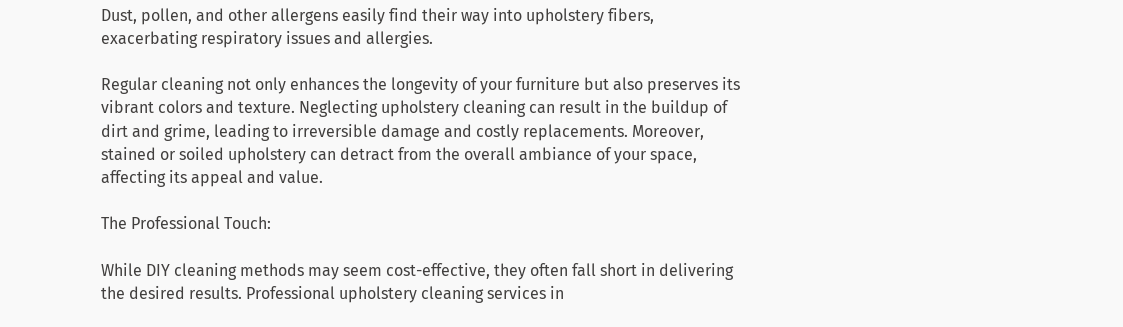Dust, pollen, and other allergens easily find their way into upholstery fibers, exacerbating respiratory issues and allergies.

Regular cleaning not only enhances the longevity of your furniture but also preserves its vibrant colors and texture. Neglecting upholstery cleaning can result in the buildup of dirt and grime, leading to irreversible damage and costly replacements. Moreover, stained or soiled upholstery can detract from the overall ambiance of your space, affecting its appeal and value.

The Professional Touch:

While DIY cleaning methods may seem cost-effective, they often fall short in delivering the desired results. Professional upholstery cleaning services in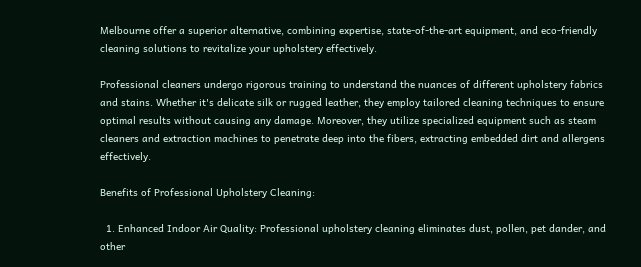Melbourne offer a superior alternative, combining expertise, state-of-the-art equipment, and eco-friendly cleaning solutions to revitalize your upholstery effectively.

Professional cleaners undergo rigorous training to understand the nuances of different upholstery fabrics and stains. Whether it's delicate silk or rugged leather, they employ tailored cleaning techniques to ensure optimal results without causing any damage. Moreover, they utilize specialized equipment such as steam cleaners and extraction machines to penetrate deep into the fibers, extracting embedded dirt and allergens effectively.

Benefits of Professional Upholstery Cleaning:

  1. Enhanced Indoor Air Quality: Professional upholstery cleaning eliminates dust, pollen, pet dander, and other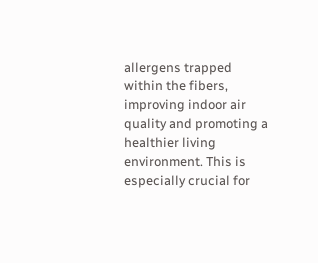allergens trapped within the fibers, improving indoor air quality and promoting a healthier living environment. This is especially crucial for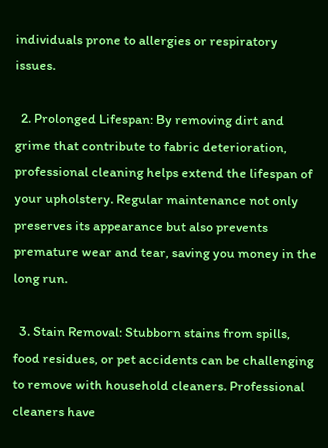individuals prone to allergies or respiratory issues.

  2. Prolonged Lifespan: By removing dirt and grime that contribute to fabric deterioration, professional cleaning helps extend the lifespan of your upholstery. Regular maintenance not only preserves its appearance but also prevents premature wear and tear, saving you money in the long run.

  3. Stain Removal: Stubborn stains from spills, food residues, or pet accidents can be challenging to remove with household cleaners. Professional cleaners have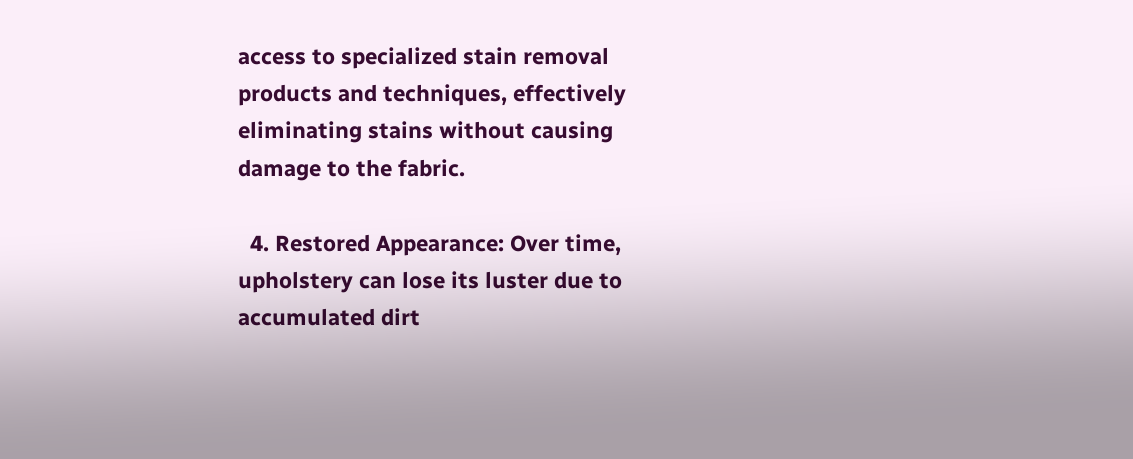access to specialized stain removal products and techniques, effectively eliminating stains without causing damage to the fabric.

  4. Restored Appearance: Over time, upholstery can lose its luster due to accumulated dirt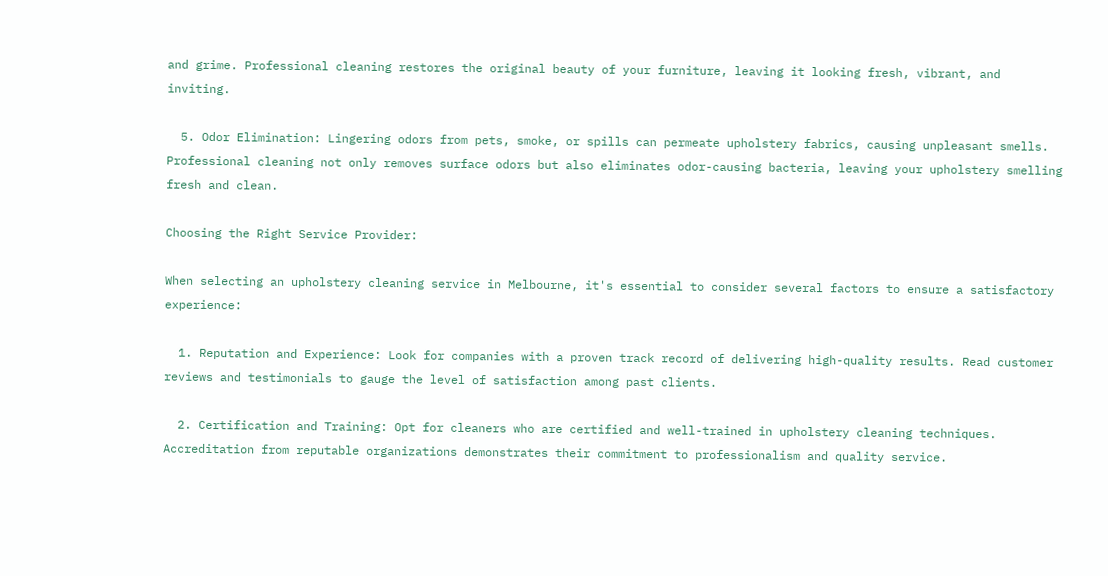and grime. Professional cleaning restores the original beauty of your furniture, leaving it looking fresh, vibrant, and inviting.

  5. Odor Elimination: Lingering odors from pets, smoke, or spills can permeate upholstery fabrics, causing unpleasant smells. Professional cleaning not only removes surface odors but also eliminates odor-causing bacteria, leaving your upholstery smelling fresh and clean.

Choosing the Right Service Provider:

When selecting an upholstery cleaning service in Melbourne, it's essential to consider several factors to ensure a satisfactory experience:

  1. Reputation and Experience: Look for companies with a proven track record of delivering high-quality results. Read customer reviews and testimonials to gauge the level of satisfaction among past clients.

  2. Certification and Training: Opt for cleaners who are certified and well-trained in upholstery cleaning techniques. Accreditation from reputable organizations demonstrates their commitment to professionalism and quality service.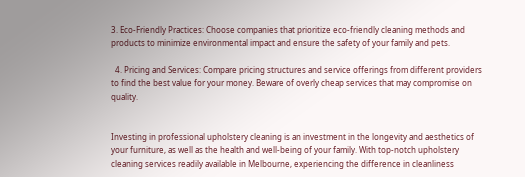3. Eco-Friendly Practices: Choose companies that prioritize eco-friendly cleaning methods and products to minimize environmental impact and ensure the safety of your family and pets.

  4. Pricing and Services: Compare pricing structures and service offerings from different providers to find the best value for your money. Beware of overly cheap services that may compromise on quality.


Investing in professional upholstery cleaning is an investment in the longevity and aesthetics of your furniture, as well as the health and well-being of your family. With top-notch upholstery cleaning services readily available in Melbourne, experiencing the difference in cleanliness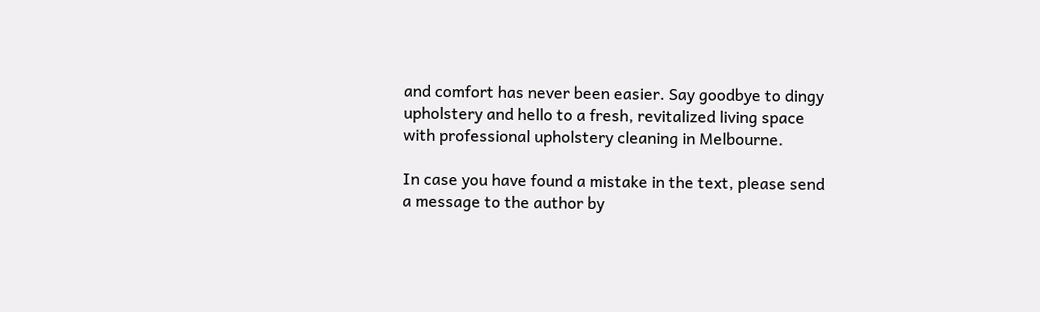and comfort has never been easier. Say goodbye to dingy upholstery and hello to a fresh, revitalized living space with professional upholstery cleaning in Melbourne.

In case you have found a mistake in the text, please send a message to the author by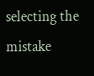selecting the mistake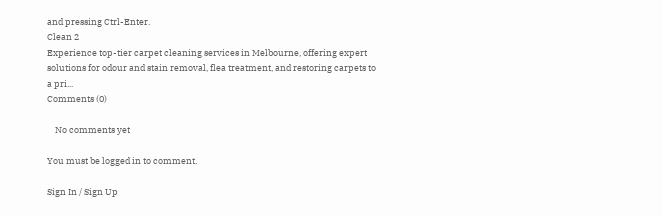and pressing Ctrl-Enter.
Clean 2
Experience top-tier carpet cleaning services in Melbourne, offering expert solutions for odour and stain removal, flea treatment, and restoring carpets to a pri...
Comments (0)

    No comments yet

You must be logged in to comment.

Sign In / Sign Up